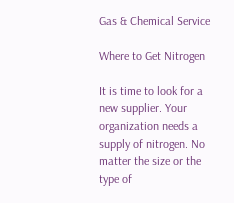Gas & Chemical Service

Where to Get Nitrogen

It is time to look for a new supplier. Your organization needs a supply of nitrogen. No matter the size or the type of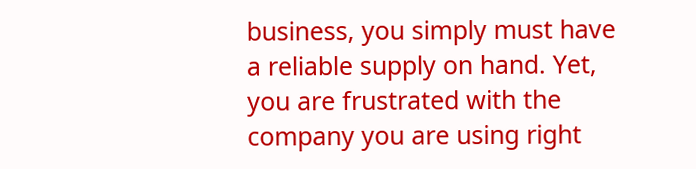business, you simply must have a reliable supply on hand. Yet, you are frustrated with the company you are using right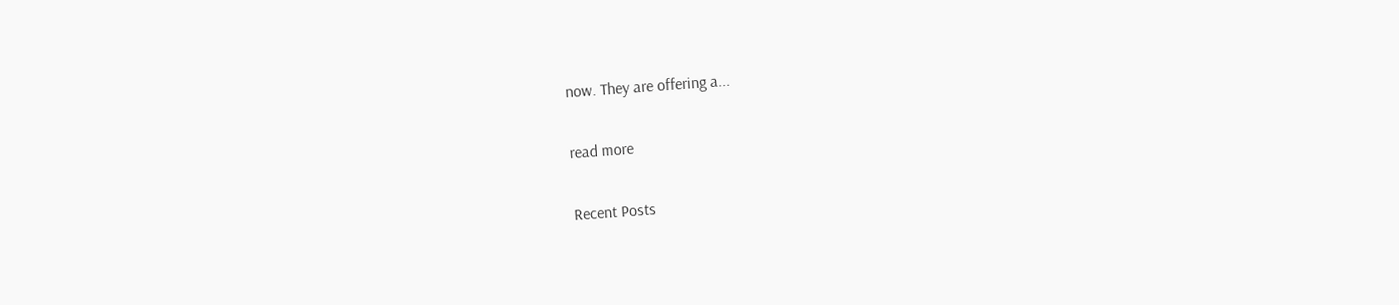now. They are offering a...

read more

Recent Posts